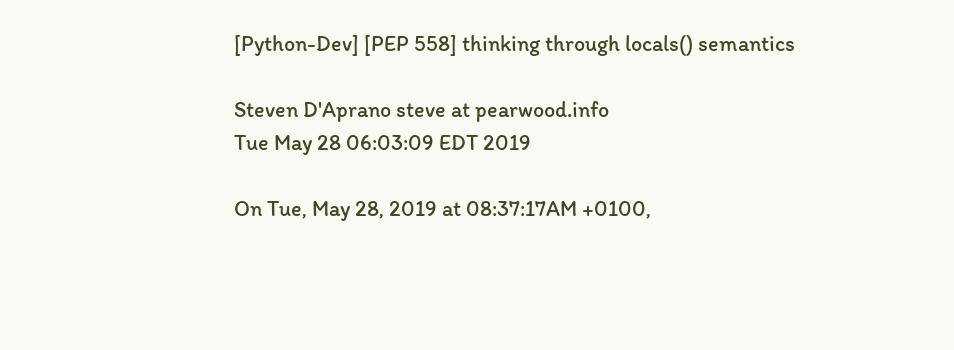[Python-Dev] [PEP 558] thinking through locals() semantics

Steven D'Aprano steve at pearwood.info
Tue May 28 06:03:09 EDT 2019

On Tue, May 28, 2019 at 08:37:17AM +0100,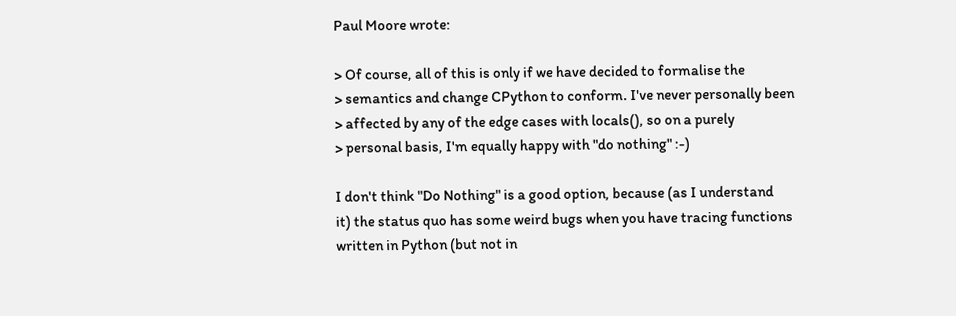Paul Moore wrote:

> Of course, all of this is only if we have decided to formalise the
> semantics and change CPython to conform. I've never personally been
> affected by any of the edge cases with locals(), so on a purely
> personal basis, I'm equally happy with "do nothing" :-)

I don't think "Do Nothing" is a good option, because (as I understand
it) the status quo has some weird bugs when you have tracing functions
written in Python (but not in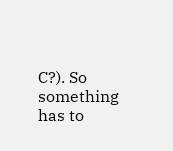C?). So something has to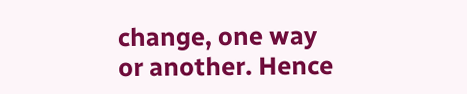change, one way
or another. Hence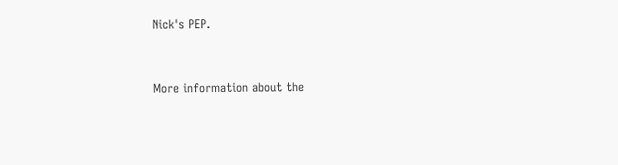Nick's PEP.


More information about the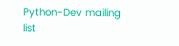Python-Dev mailing list